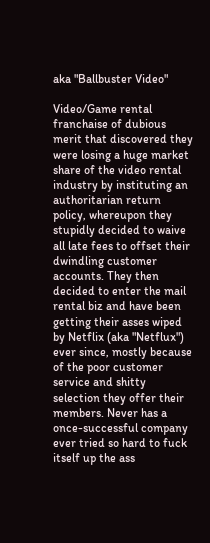aka "Ballbuster Video"

Video/Game rental franchaise of dubious merit that discovered they were losing a huge market share of the video rental industry by instituting an authoritarian return policy, whereupon they stupidly decided to waive all late fees to offset their dwindling customer accounts. They then decided to enter the mail rental biz and have been getting their asses wiped by Netflix (aka "Netflux") ever since, mostly because of the poor customer service and shitty selection they offer their members. Never has a once-successful company ever tried so hard to fuck itself up the ass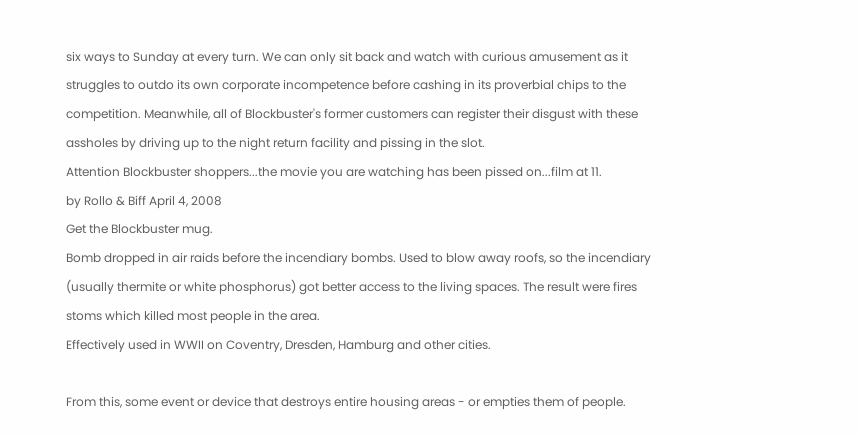six ways to Sunday at every turn. We can only sit back and watch with curious amusement as it struggles to outdo its own corporate incompetence before cashing in its proverbial chips to the competition. Meanwhile, all of Blockbuster's former customers can register their disgust with these assholes by driving up to the night return facility and pissing in the slot.
Attention Blockbuster shoppers...the movie you are watching has been pissed on...film at 11.
by Rollo & Biff April 4, 2008
Get the Blockbuster mug.
Bomb dropped in air raids before the incendiary bombs. Used to blow away roofs, so the incendiary (usually thermite or white phosphorus) got better access to the living spaces. The result were fires stoms which killed most people in the area.
Effectively used in WWII on Coventry, Dresden, Hamburg and other cities.

From this, some event or device that destroys entire housing areas - or empties them of people.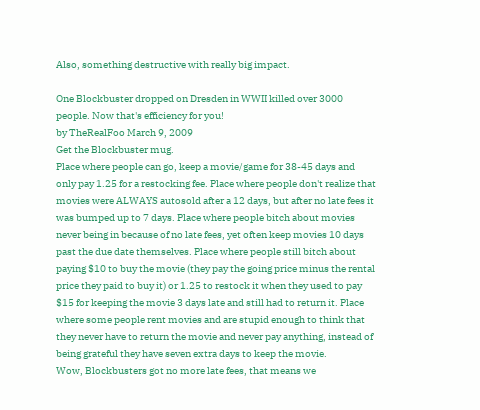Also, something destructive with really big impact.

One Blockbuster dropped on Dresden in WWII killed over 3000 people. Now that's efficiency for you!
by TheRealFoo March 9, 2009
Get the Blockbuster mug.
Place where people can go, keep a movie/game for 38-45 days and only pay 1.25 for a restocking fee. Place where people don't realize that movies were ALWAYS autosold after a 12 days, but after no late fees it was bumped up to 7 days. Place where people bitch about movies never being in because of no late fees, yet often keep movies 10 days past the due date themselves. Place where people still bitch about paying $10 to buy the movie (they pay the going price minus the rental price they paid to buy it) or 1.25 to restock it when they used to pay $15 for keeping the movie 3 days late and still had to return it. Place where some people rent movies and are stupid enough to think that they never have to return the movie and never pay anything, instead of being grateful they have seven extra days to keep the movie.
Wow, Blockbusters got no more late fees, that means we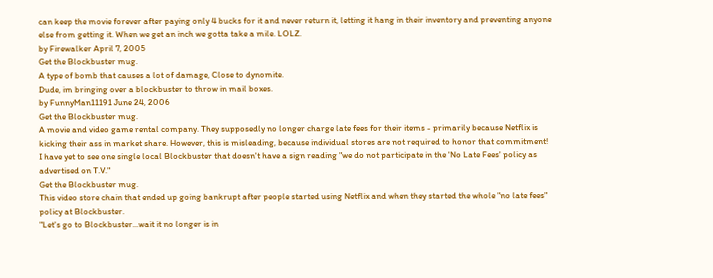can keep the movie forever after paying only 4 bucks for it and never return it, letting it hang in their inventory and preventing anyone else from getting it. When we get an inch we gotta take a mile. LOLZ.
by Firewalker April 7, 2005
Get the Blockbuster mug.
A type of bomb that causes a lot of damage, Close to dynomite.
Dude, im bringing over a blockbuster to throw in mail boxes.
by FunnyMan11191 June 24, 2006
Get the Blockbuster mug.
A movie and video game rental company. They supposedly no longer charge late fees for their items - primarily because Netflix is kicking their ass in market share. However, this is misleading, because individual stores are not required to honor that commitment!
I have yet to see one single local Blockbuster that doesn't have a sign reading "we do not participate in the 'No Late Fees' policy as advertised on T.V."
Get the Blockbuster mug.
This video store chain that ended up going bankrupt after people started using Netflix and when they started the whole "no late fees" policy at Blockbuster.
"Let's go to Blockbuster...wait it no longer is in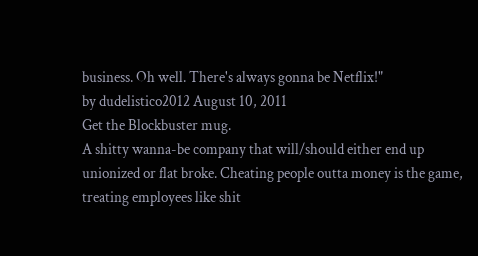business. Oh well. There's always gonna be Netflix!"
by dudelistico2012 August 10, 2011
Get the Blockbuster mug.
A shitty wanna-be company that will/should either end up unionized or flat broke. Cheating people outta money is the game, treating employees like shit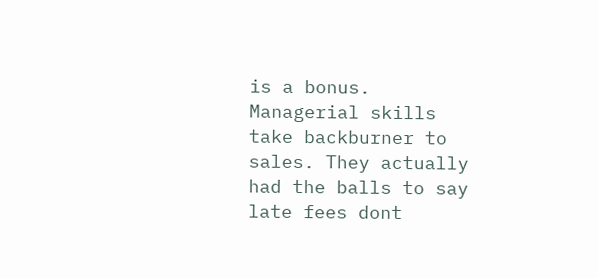is a bonus. Managerial skills take backburner to sales. They actually had the balls to say late fees dont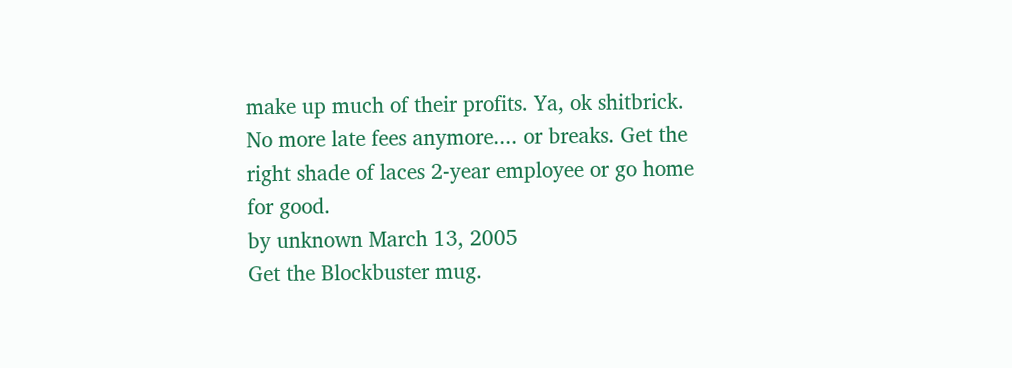make up much of their profits. Ya, ok shitbrick.
No more late fees anymore.... or breaks. Get the right shade of laces 2-year employee or go home for good.
by unknown March 13, 2005
Get the Blockbuster mug.